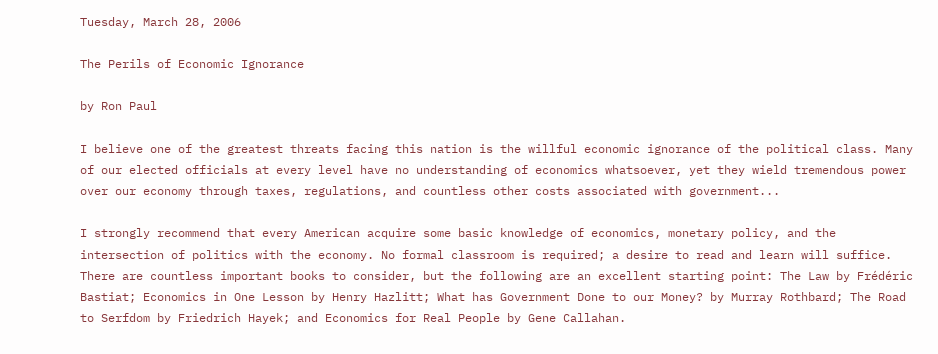Tuesday, March 28, 2006

The Perils of Economic Ignorance

by Ron Paul

I believe one of the greatest threats facing this nation is the willful economic ignorance of the political class. Many of our elected officials at every level have no understanding of economics whatsoever, yet they wield tremendous power over our economy through taxes, regulations, and countless other costs associated with government...

I strongly recommend that every American acquire some basic knowledge of economics, monetary policy, and the intersection of politics with the economy. No formal classroom is required; a desire to read and learn will suffice. There are countless important books to consider, but the following are an excellent starting point: The Law by Frédéric Bastiat; Economics in One Lesson by Henry Hazlitt; What has Government Done to our Money? by Murray Rothbard; The Road to Serfdom by Friedrich Hayek; and Economics for Real People by Gene Callahan.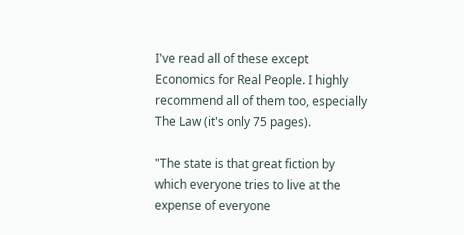I've read all of these except Economics for Real People. I highly recommend all of them too, especially The Law (it's only 75 pages).

"The state is that great fiction by which everyone tries to live at the expense of everyone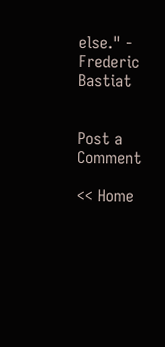else." - Frederic Bastiat


Post a Comment

<< Home